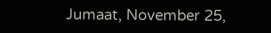Jumaat, November 25,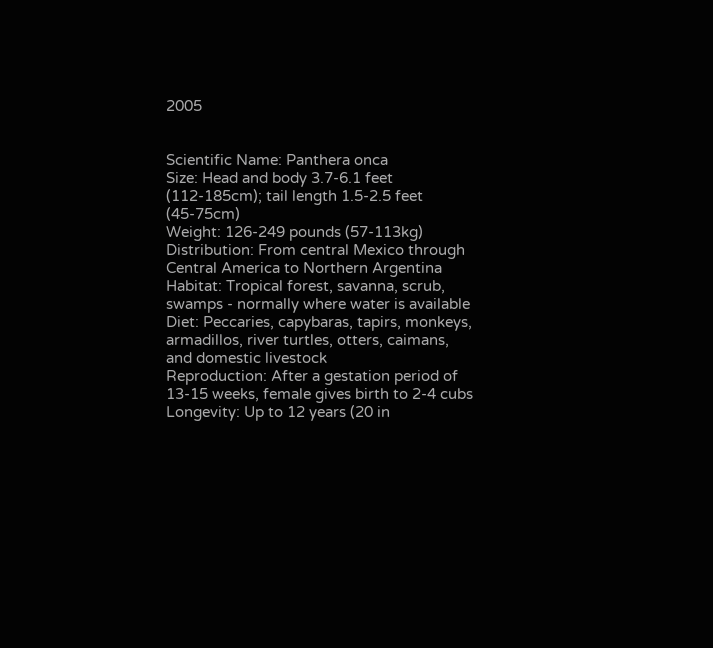2005


Scientific Name: Panthera onca
Size: Head and body 3.7-6.1 feet (112-185cm); tail length 1.5-2.5 feet (45-75cm)
Weight: 126-249 pounds (57-113kg)
Distribution: From central Mexico through Central America to Northern Argentina
Habitat: Tropical forest, savanna, scrub, swamps - normally where water is available
Diet: Peccaries, capybaras, tapirs, monkeys, armadillos, river turtles, otters, caimans, and domestic livestock
Reproduction: After a gestation period of 13-15 weeks, female gives birth to 2-4 cubs
Longevity: Up to 12 years (20 in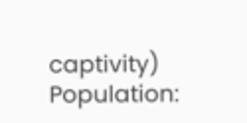captivity)
Population: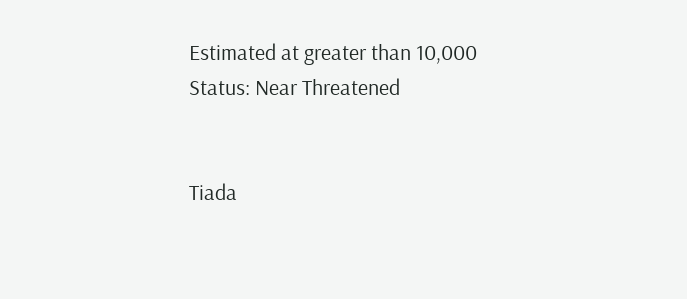Estimated at greater than 10,000
Status: Near Threatened


Tiada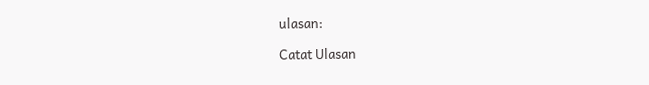ulasan:

Catat Ulasan